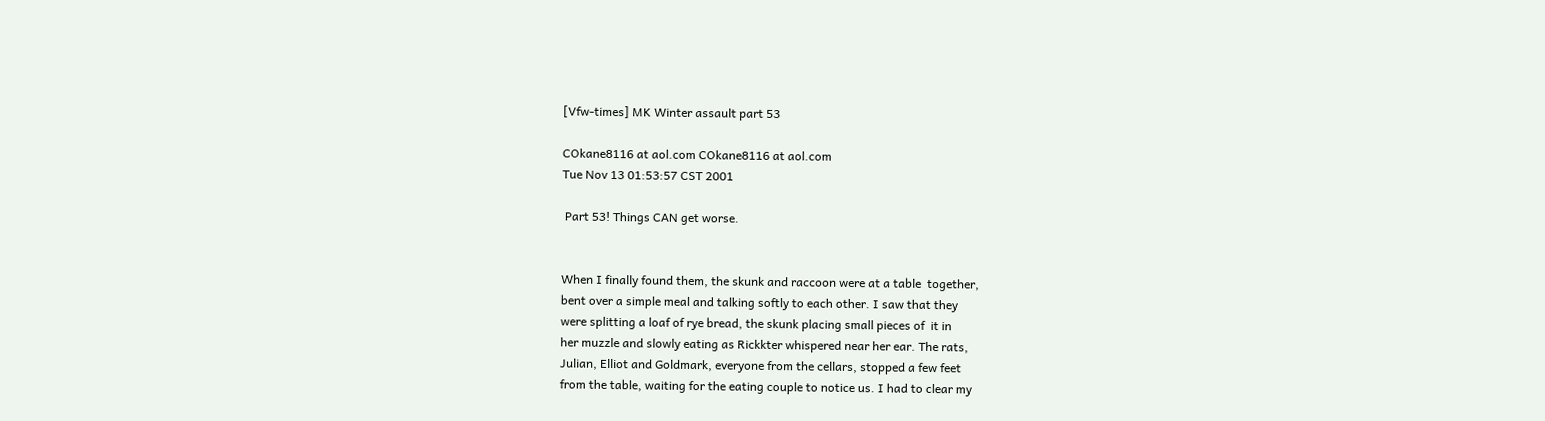[Vfw-times] MK Winter assault part 53

COkane8116 at aol.com COkane8116 at aol.com
Tue Nov 13 01:53:57 CST 2001

 Part 53! Things CAN get worse.


When I finally found them, the skunk and raccoon were at a table  together,
bent over a simple meal and talking softly to each other. I saw that they
were splitting a loaf of rye bread, the skunk placing small pieces of  it in
her muzzle and slowly eating as Rickkter whispered near her ear. The rats,
Julian, Elliot and Goldmark, everyone from the cellars, stopped a few feet
from the table, waiting for the eating couple to notice us. I had to clear my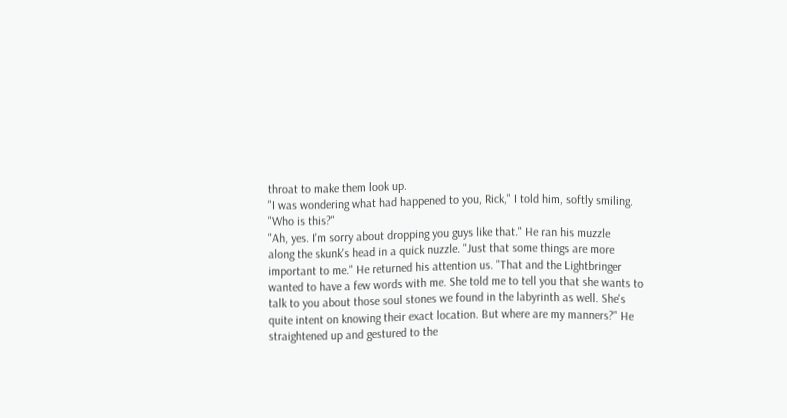throat to make them look up.
"I was wondering what had happened to you, Rick," I told him, softly smiling.
"Who is this?"
"Ah, yes. I'm sorry about dropping you guys like that." He ran his muzzle
along the skunk's head in a quick nuzzle. "Just that some things are more
important to me." He returned his attention us. "That and the Lightbringer
wanted to have a few words with me. She told me to tell you that she wants to
talk to you about those soul stones we found in the labyrinth as well. She's
quite intent on knowing their exact location. But where are my manners?" He
straightened up and gestured to the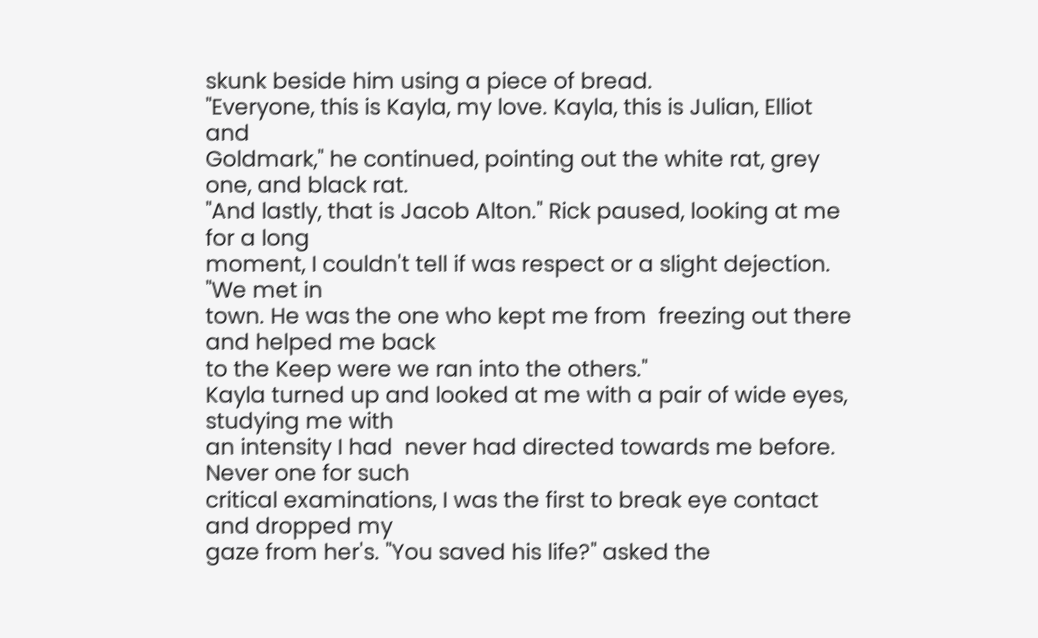skunk beside him using a piece of bread.
"Everyone, this is Kayla, my love. Kayla, this is Julian, Elliot and
Goldmark," he continued, pointing out the white rat, grey one, and black rat.
"And lastly, that is Jacob Alton." Rick paused, looking at me for a long
moment, I couldn't tell if was respect or a slight dejection. "We met in
town. He was the one who kept me from  freezing out there and helped me back
to the Keep were we ran into the others."
Kayla turned up and looked at me with a pair of wide eyes, studying me with
an intensity I had  never had directed towards me before. Never one for such
critical examinations, I was the first to break eye contact and dropped my
gaze from her's. "You saved his life?" asked the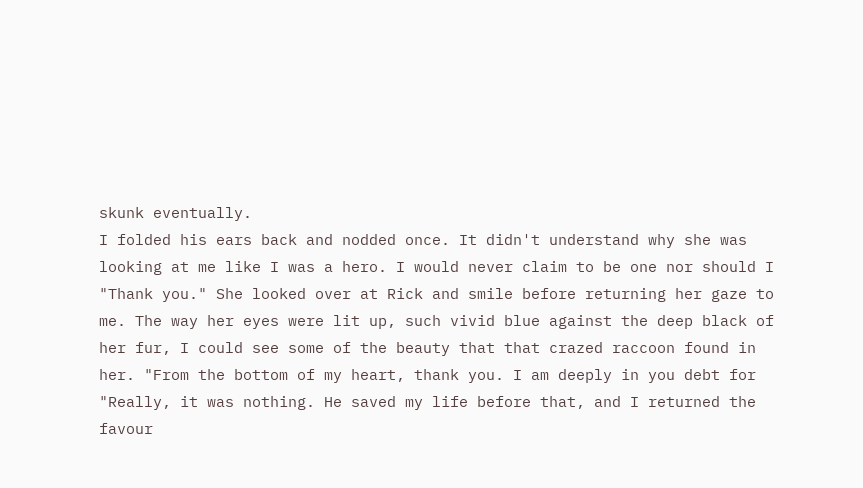skunk eventually.
I folded his ears back and nodded once. It didn't understand why she was
looking at me like I was a hero. I would never claim to be one nor should I
"Thank you." She looked over at Rick and smile before returning her gaze to
me. The way her eyes were lit up, such vivid blue against the deep black of
her fur, I could see some of the beauty that that crazed raccoon found in
her. "From the bottom of my heart, thank you. I am deeply in you debt for
"Really, it was nothing. He saved my life before that, and I returned the
favour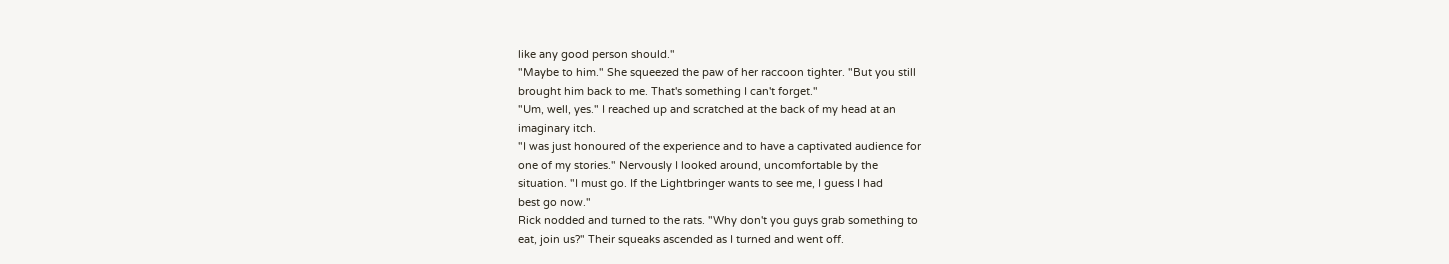like any good person should."
"Maybe to him." She squeezed the paw of her raccoon tighter. "But you still
brought him back to me. That's something I can't forget."
"Um, well, yes." I reached up and scratched at the back of my head at an
imaginary itch.
"I was just honoured of the experience and to have a captivated audience for
one of my stories." Nervously I looked around, uncomfortable by the
situation. "I must go. If the Lightbringer wants to see me, I guess I had
best go now."
Rick nodded and turned to the rats. "Why don't you guys grab something to
eat, join us?" Their squeaks ascended as I turned and went off.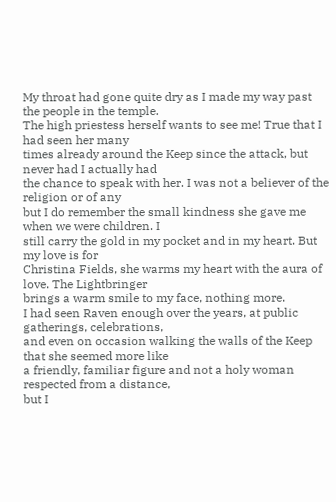My throat had gone quite dry as I made my way past the people in the temple.
The high priestess herself wants to see me! True that I had seen her many
times already around the Keep since the attack, but never had I actually had
the chance to speak with her. I was not a believer of the religion or of any
but I do remember the small kindness she gave me when we were children. I
still carry the gold in my pocket and in my heart. But my love is for
Christina Fields, she warms my heart with the aura of love. The Lightbringer
brings a warm smile to my face, nothing more.
I had seen Raven enough over the years, at public gatherings, celebrations,
and even on occasion walking the walls of the Keep that she seemed more like
a friendly, familiar figure and not a holy woman respected from a distance,
but I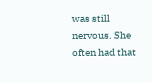was still nervous. She often had that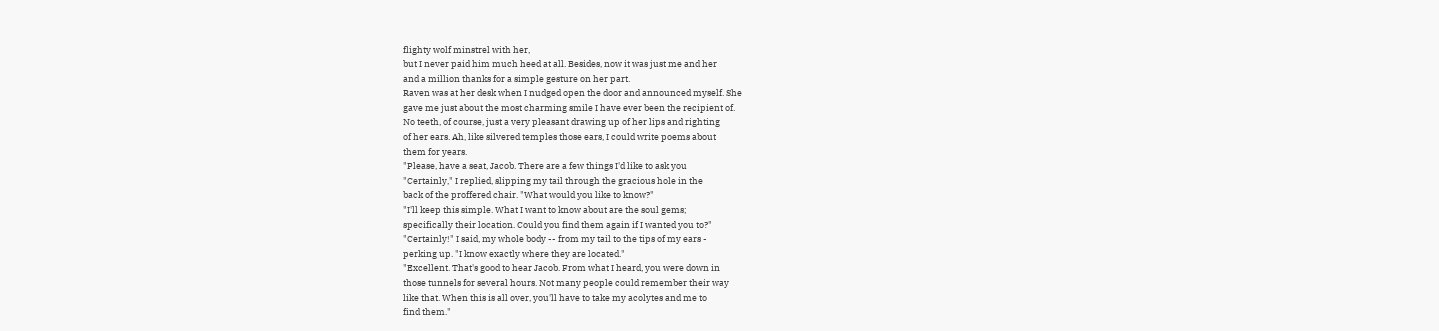flighty wolf minstrel with her,
but I never paid him much heed at all. Besides, now it was just me and her
and a million thanks for a simple gesture on her part.
Raven was at her desk when I nudged open the door and announced myself. She
gave me just about the most charming smile I have ever been the recipient of.
No teeth, of course, just a very pleasant drawing up of her lips and righting
of her ears. Ah, like silvered temples those ears, I could write poems about
them for years.
"Please, have a seat, Jacob. There are a few things I'd like to ask you
"Certainly," I replied, slipping my tail through the gracious hole in the
back of the proffered chair. "What would you like to know?"
"I'll keep this simple. What I want to know about are the soul gems;
specifically their location. Could you find them again if I wanted you to?"
"Certainly!" I said, my whole body -- from my tail to the tips of my ears -
perking up. "I know exactly where they are located."
"Excellent. That's good to hear Jacob. From what I heard, you were down in
those tunnels for several hours. Not many people could remember their way
like that. When this is all over, you'll have to take my acolytes and me to
find them."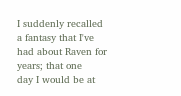I suddenly recalled a fantasy that I've had about Raven for years; that one
day I would be at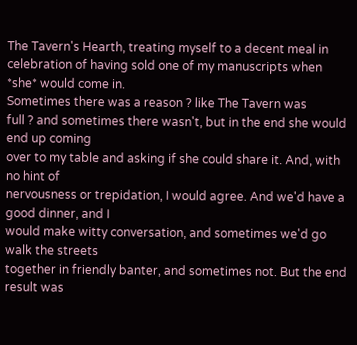The Tavern's Hearth, treating myself to a decent meal in
celebration of having sold one of my manuscripts when *she* would come in.
Sometimes there was a reason ? like The Tavern was
full ? and sometimes there wasn't, but in the end she would end up coming
over to my table and asking if she could share it. And, with no hint of
nervousness or trepidation, I would agree. And we'd have a good dinner, and I
would make witty conversation, and sometimes we'd go walk the streets
together in friendly banter, and sometimes not. But the end result was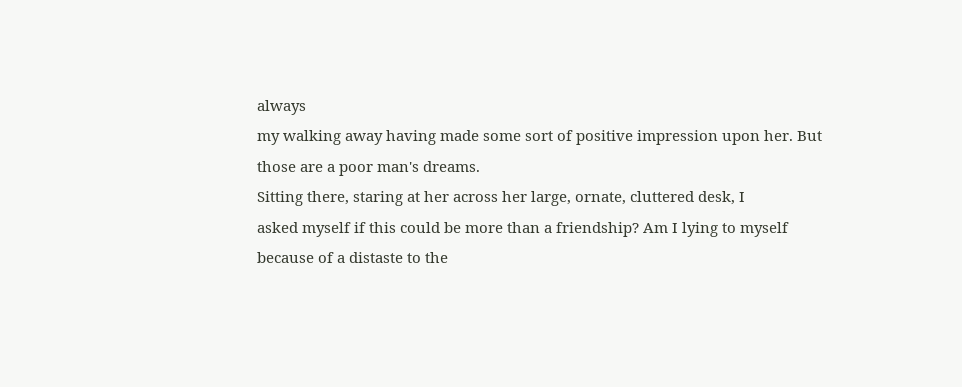always
my walking away having made some sort of positive impression upon her. But
those are a poor man's dreams.
Sitting there, staring at her across her large, ornate, cluttered desk, I
asked myself if this could be more than a friendship? Am I lying to myself
because of a distaste to the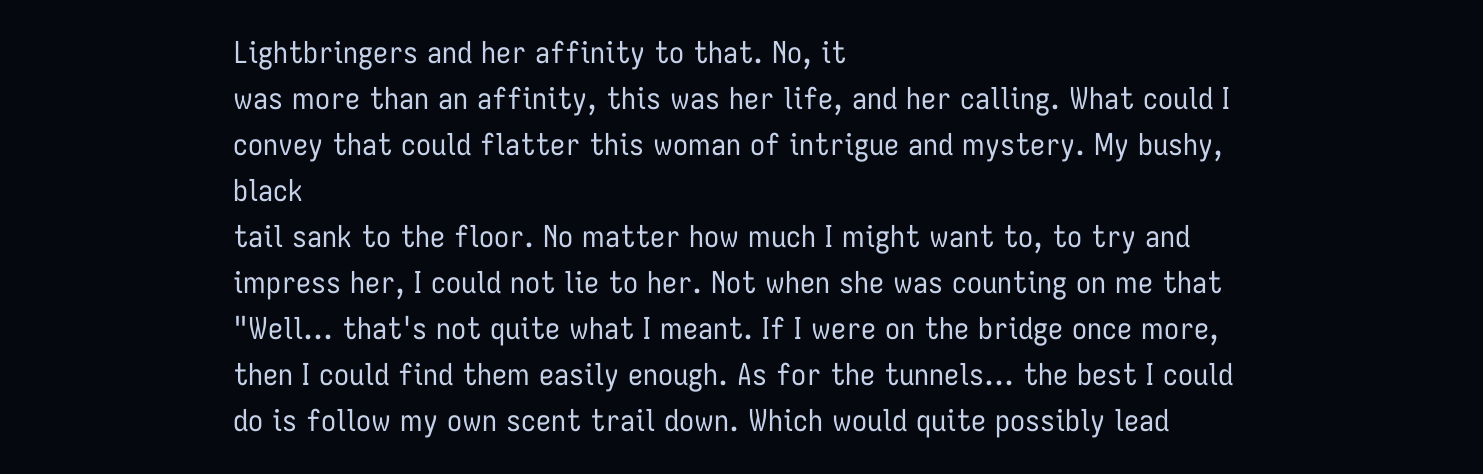Lightbringers and her affinity to that. No, it
was more than an affinity, this was her life, and her calling. What could I
convey that could flatter this woman of intrigue and mystery. My bushy, black
tail sank to the floor. No matter how much I might want to, to try and
impress her, I could not lie to her. Not when she was counting on me that
"Well... that's not quite what I meant. If I were on the bridge once more,
then I could find them easily enough. As for the tunnels... the best I could
do is follow my own scent trail down. Which would quite possibly lead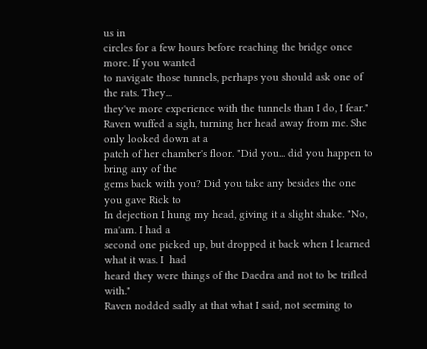us in
circles for a few hours before reaching the bridge once more. If you wanted
to navigate those tunnels, perhaps you should ask one of the rats. They...
they've more experience with the tunnels than I do, I fear."
Raven wuffed a sigh, turning her head away from me. She only looked down at a
patch of her chamber's floor. "Did you... did you happen to bring any of the
gems back with you? Did you take any besides the one you gave Rick to
In dejection I hung my head, giving it a slight shake. "No, ma'am. I had a
second one picked up, but dropped it back when I learned what it was. I  had
heard they were things of the Daedra and not to be trifled with."
Raven nodded sadly at that what I said, not seeming to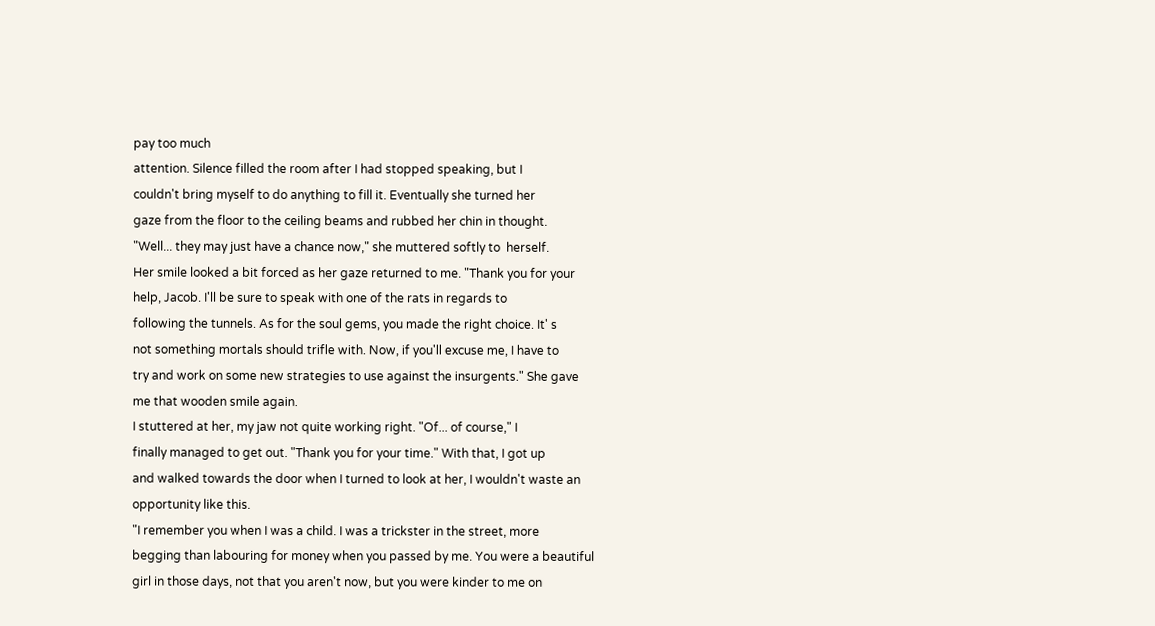pay too much
attention. Silence filled the room after I had stopped speaking, but I
couldn't bring myself to do anything to fill it. Eventually she turned her
gaze from the floor to the ceiling beams and rubbed her chin in thought.
"Well... they may just have a chance now," she muttered softly to  herself.
Her smile looked a bit forced as her gaze returned to me. "Thank you for your
help, Jacob. I'll be sure to speak with one of the rats in regards to
following the tunnels. As for the soul gems, you made the right choice. It' s
not something mortals should trifle with. Now, if you'll excuse me, I have to
try and work on some new strategies to use against the insurgents." She gave
me that wooden smile again.
I stuttered at her, my jaw not quite working right. "Of... of course," I
finally managed to get out. "Thank you for your time." With that, I got up
and walked towards the door when I turned to look at her, I wouldn't waste an
opportunity like this.
"I remember you when I was a child. I was a trickster in the street, more
begging than labouring for money when you passed by me. You were a beautiful
girl in those days, not that you aren't now, but you were kinder to me on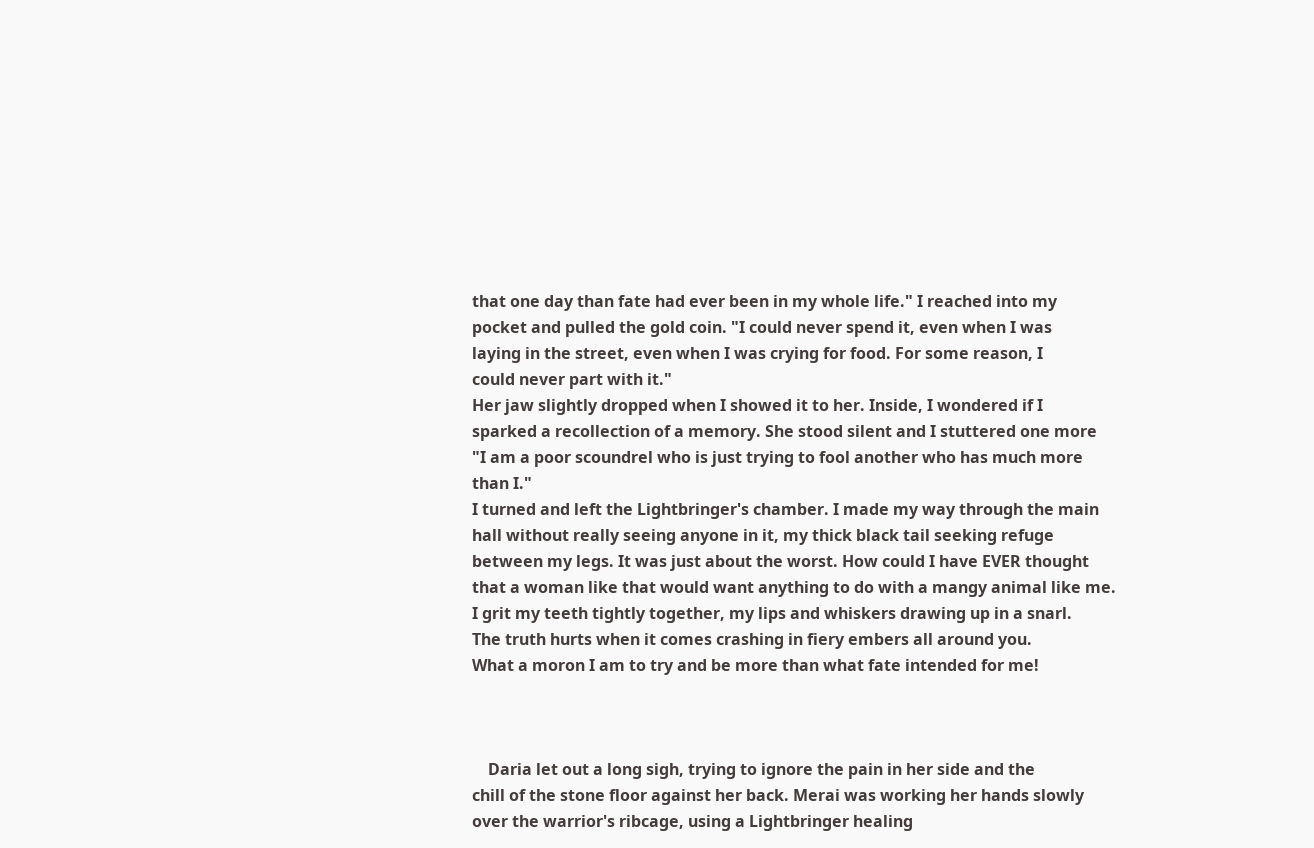that one day than fate had ever been in my whole life." I reached into my
pocket and pulled the gold coin. "I could never spend it, even when I was
laying in the street, even when I was crying for food. For some reason, I
could never part with it."
Her jaw slightly dropped when I showed it to her. Inside, I wondered if I
sparked a recollection of a memory. She stood silent and I stuttered one more
"I am a poor scoundrel who is just trying to fool another who has much more
than I."
I turned and left the Lightbringer's chamber. I made my way through the main
hall without really seeing anyone in it, my thick black tail seeking refuge
between my legs. It was just about the worst. How could I have EVER thought
that a woman like that would want anything to do with a mangy animal like me.
I grit my teeth tightly together, my lips and whiskers drawing up in a snarl.
The truth hurts when it comes crashing in fiery embers all around you.
What a moron I am to try and be more than what fate intended for me!



    Daria let out a long sigh, trying to ignore the pain in her side and the
chill of the stone floor against her back. Merai was working her hands slowly
over the warrior's ribcage, using a Lightbringer healing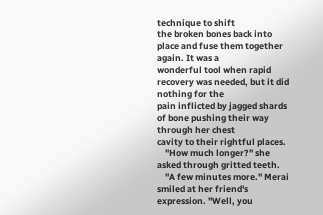technique to shift
the broken bones back into place and fuse them together again. It was a
wonderful tool when rapid recovery was needed, but it did nothing for the
pain inflicted by jagged shards of bone pushing their way through her chest
cavity to their rightful places.
    "How much longer?" she asked through gritted teeth.
    "A few minutes more." Merai smiled at her friend's expression. "Well, you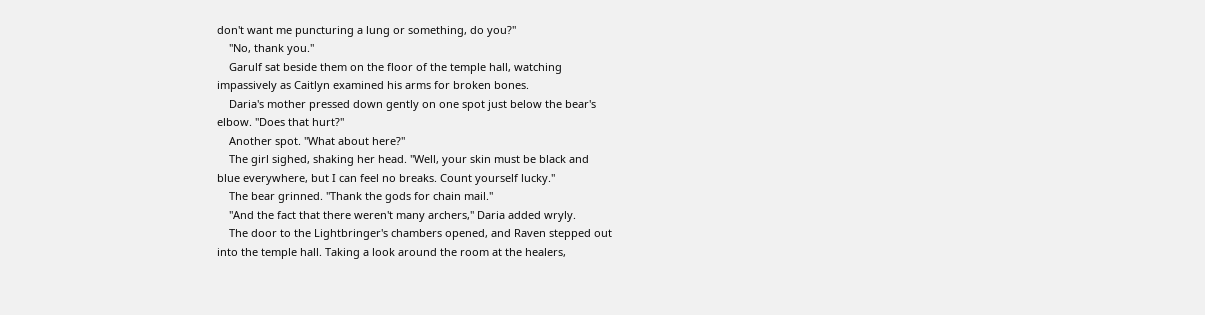don't want me puncturing a lung or something, do you?"
    "No, thank you."
    Garulf sat beside them on the floor of the temple hall, watching
impassively as Caitlyn examined his arms for broken bones.
    Daria's mother pressed down gently on one spot just below the bear's
elbow. "Does that hurt?"
    Another spot. "What about here?"
    The girl sighed, shaking her head. "Well, your skin must be black and
blue everywhere, but I can feel no breaks. Count yourself lucky."
    The bear grinned. "Thank the gods for chain mail."
    "And the fact that there weren't many archers," Daria added wryly.
    The door to the Lightbringer's chambers opened, and Raven stepped out
into the temple hall. Taking a look around the room at the healers,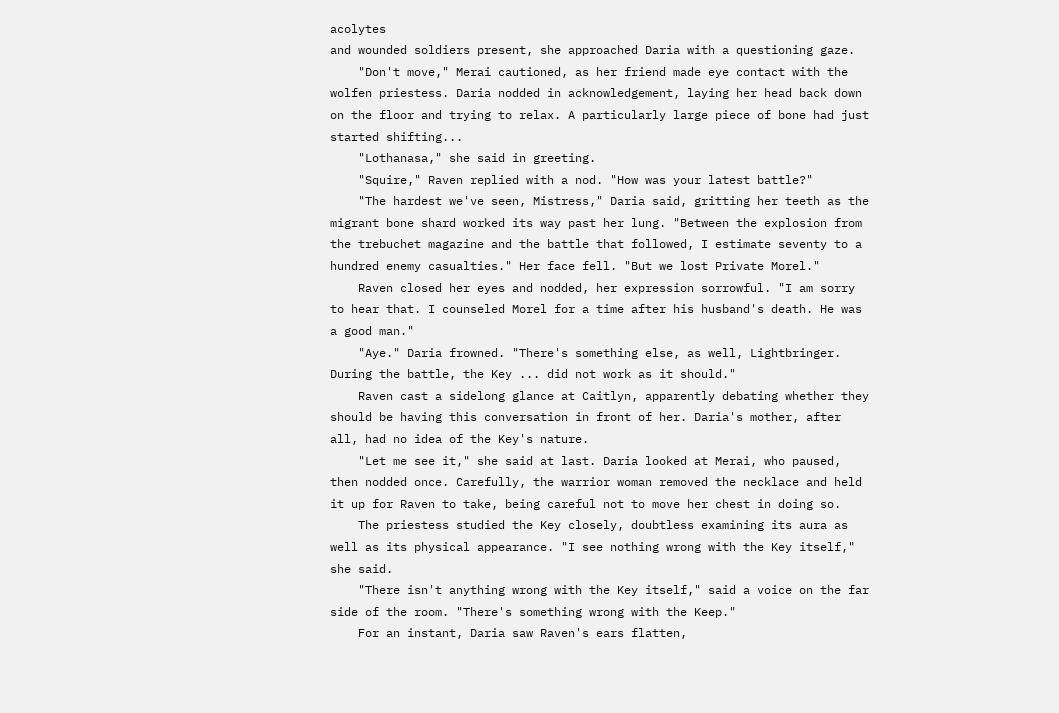acolytes
and wounded soldiers present, she approached Daria with a questioning gaze.
    "Don't move," Merai cautioned, as her friend made eye contact with the
wolfen priestess. Daria nodded in acknowledgement, laying her head back down
on the floor and trying to relax. A particularly large piece of bone had just
started shifting...
    "Lothanasa," she said in greeting.
    "Squire," Raven replied with a nod. "How was your latest battle?"
    "The hardest we've seen, Mistress," Daria said, gritting her teeth as the
migrant bone shard worked its way past her lung. "Between the explosion from
the trebuchet magazine and the battle that followed, I estimate seventy to a
hundred enemy casualties." Her face fell. "But we lost Private Morel."
    Raven closed her eyes and nodded, her expression sorrowful. "I am sorry
to hear that. I counseled Morel for a time after his husband's death. He was
a good man."
    "Aye." Daria frowned. "There's something else, as well, Lightbringer.
During the battle, the Key ... did not work as it should."
    Raven cast a sidelong glance at Caitlyn, apparently debating whether they
should be having this conversation in front of her. Daria's mother, after
all, had no idea of the Key's nature.
    "Let me see it," she said at last. Daria looked at Merai, who paused,
then nodded once. Carefully, the warrior woman removed the necklace and held
it up for Raven to take, being careful not to move her chest in doing so.
    The priestess studied the Key closely, doubtless examining its aura as
well as its physical appearance. "I see nothing wrong with the Key itself,"
she said.
    "There isn't anything wrong with the Key itself," said a voice on the far
side of the room. "There's something wrong with the Keep."
    For an instant, Daria saw Raven's ears flatten,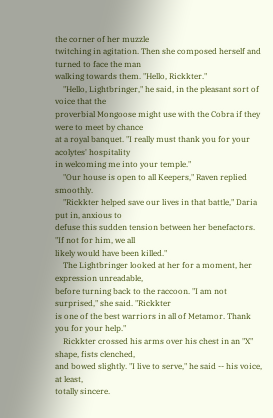the corner of her muzzle
twitching in agitation. Then she composed herself and turned to face the man
walking towards them. "Hello, Rickkter."
    "Hello, Lightbringer," he said, in the pleasant sort of voice that the
proverbial Mongoose might use with the Cobra if they were to meet by chance
at a royal banquet. "I really must thank you for your acolytes' hospitality
in welcoming me into your temple."
    "Our house is open to all Keepers," Raven replied smoothly.
    "Rickkter helped save our lives in that battle," Daria put in, anxious to
defuse this sudden tension between her benefactors. "If not for him, we all
likely would have been killed."
    The Lightbringer looked at her for a moment, her expression unreadable,
before turning back to the raccoon. "I am not surprised," she said. "Rickkter
is one of the best warriors in all of Metamor. Thank you for your help."
    Rickkter crossed his arms over his chest in an "X" shape, fists clenched,
and bowed slightly. "I live to serve," he said -- his voice, at least,
totally sincere.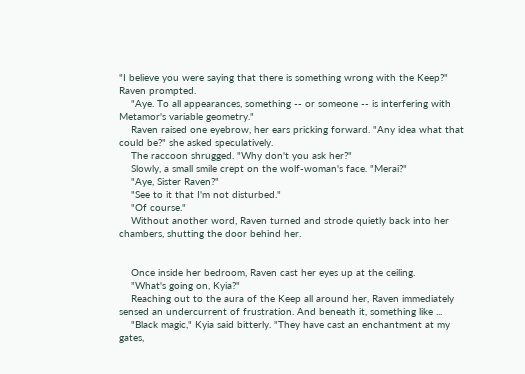"I believe you were saying that there is something wrong with the Keep?"
Raven prompted.
    "Aye. To all appearances, something -- or someone -- is interfering with
Metamor's variable geometry."
    Raven raised one eyebrow, her ears pricking forward. "Any idea what that
could be?" she asked speculatively.
    The raccoon shrugged. "Why don't you ask her?"
    Slowly, a small smile crept on the wolf-woman's face. "Merai?"
    "Aye, Sister Raven?"
    "See to it that I'm not disturbed."
    "Of course."
    Without another word, Raven turned and strode quietly back into her
chambers, shutting the door behind her.


    Once inside her bedroom, Raven cast her eyes up at the ceiling.
    "What's going on, Kyia?"
    Reaching out to the aura of the Keep all around her, Raven immediately
sensed an undercurrent of frustration. And beneath it, something like ...
    "Black magic," Kyia said bitterly. "They have cast an enchantment at my
gates,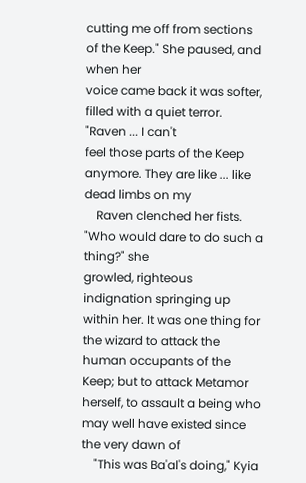cutting me off from sections of the Keep." She paused, and when her
voice came back it was softer, filled with a quiet terror. "Raven ... I can't
feel those parts of the Keep anymore. They are like ... like dead limbs on my
    Raven clenched her fists. "Who would dare to do such a thing?" she
growled, righteous indignation springing up within her. It was one thing for
the wizard to attack the human occupants of the Keep; but to attack Metamor
herself, to assault a being who may well have existed since the very dawn of
    "This was Ba'al's doing," Kyia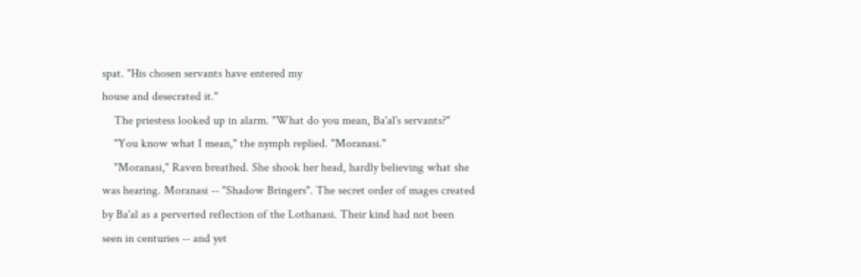spat. "His chosen servants have entered my
house and desecrated it."
    The priestess looked up in alarm. "What do you mean, Ba'al's servants?"
    "You know what I mean," the nymph replied. "Moranasi."
    "Moranasi," Raven breathed. She shook her head, hardly believing what she
was hearing. Moranasi -- "Shadow Bringers". The secret order of mages created
by Ba'al as a perverted reflection of the Lothanasi. Their kind had not been
seen in centuries -- and yet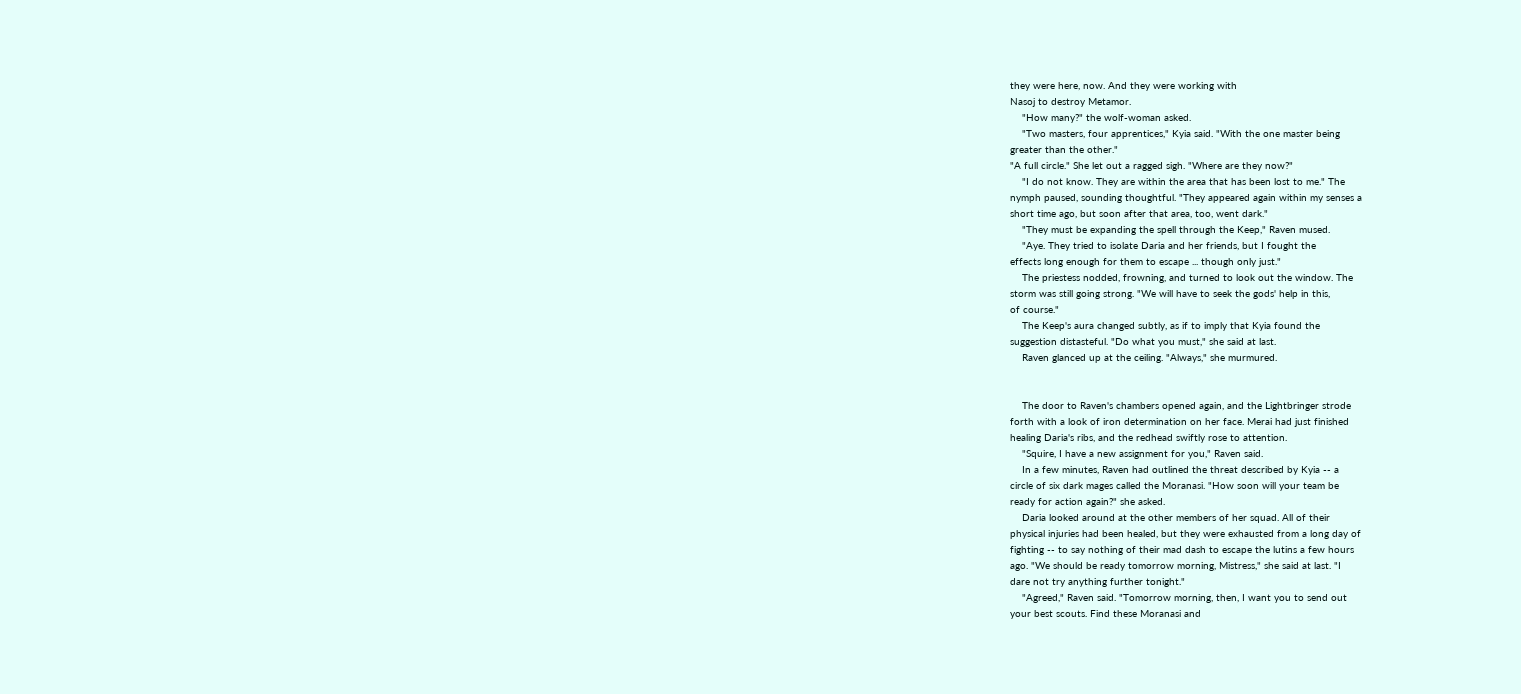they were here, now. And they were working with
Nasoj to destroy Metamor.
    "How many?" the wolf-woman asked.
    "Two masters, four apprentices," Kyia said. "With the one master being
greater than the other."
"A full circle." She let out a ragged sigh. "Where are they now?"
    "I do not know. They are within the area that has been lost to me." The
nymph paused, sounding thoughtful. "They appeared again within my senses a
short time ago, but soon after that area, too, went dark."
    "They must be expanding the spell through the Keep," Raven mused.
    "Aye. They tried to isolate Daria and her friends, but I fought the
effects long enough for them to escape ... though only just."
    The priestess nodded, frowning, and turned to look out the window. The
storm was still going strong. "We will have to seek the gods' help in this,
of course."
    The Keep's aura changed subtly, as if to imply that Kyia found the
suggestion distasteful. "Do what you must," she said at last.
    Raven glanced up at the ceiling. "Always," she murmured.


    The door to Raven's chambers opened again, and the Lightbringer strode
forth with a look of iron determination on her face. Merai had just finished
healing Daria's ribs, and the redhead swiftly rose to attention.
    "Squire, I have a new assignment for you," Raven said.
    In a few minutes, Raven had outlined the threat described by Kyia -- a
circle of six dark mages called the Moranasi. "How soon will your team be
ready for action again?" she asked.
    Daria looked around at the other members of her squad. All of their
physical injuries had been healed, but they were exhausted from a long day of
fighting -- to say nothing of their mad dash to escape the lutins a few hours
ago. "We should be ready tomorrow morning, Mistress," she said at last. "I
dare not try anything further tonight."
    "Agreed," Raven said. "Tomorrow morning, then, I want you to send out
your best scouts. Find these Moranasi and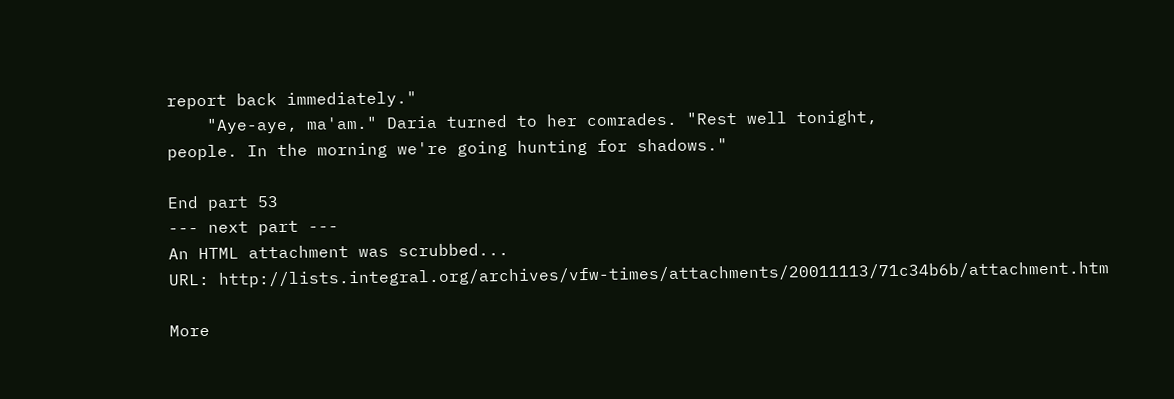report back immediately."
    "Aye-aye, ma'am." Daria turned to her comrades. "Rest well tonight,
people. In the morning we're going hunting for shadows."

End part 53
--- next part ---
An HTML attachment was scrubbed...
URL: http://lists.integral.org/archives/vfw-times/attachments/20011113/71c34b6b/attachment.htm

More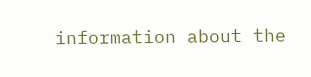information about the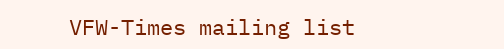VFW-Times mailing list